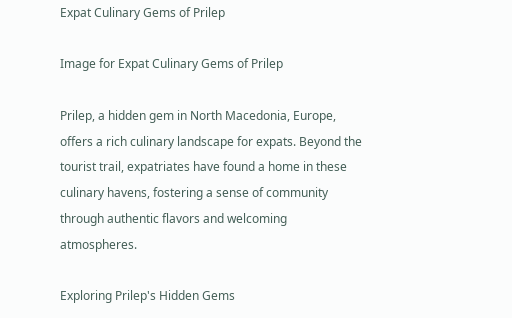Expat Culinary Gems of Prilep

Image for Expat Culinary Gems of Prilep

Prilep, a hidden gem in North Macedonia, Europe, offers a rich culinary landscape for expats. Beyond the tourist trail, expatriates have found a home in these culinary havens, fostering a sense of community through authentic flavors and welcoming atmospheres.

Exploring Prilep's Hidden Gems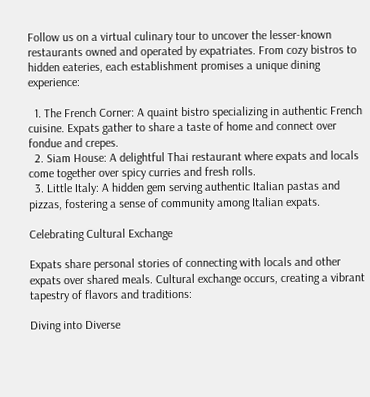Follow us on a virtual culinary tour to uncover the lesser-known restaurants owned and operated by expatriates. From cozy bistros to hidden eateries, each establishment promises a unique dining experience:

  1. The French Corner: A quaint bistro specializing in authentic French cuisine. Expats gather to share a taste of home and connect over fondue and crepes.
  2. Siam House: A delightful Thai restaurant where expats and locals come together over spicy curries and fresh rolls.
  3. Little Italy: A hidden gem serving authentic Italian pastas and pizzas, fostering a sense of community among Italian expats.

Celebrating Cultural Exchange

Expats share personal stories of connecting with locals and other expats over shared meals. Cultural exchange occurs, creating a vibrant tapestry of flavors and traditions:

Diving into Diverse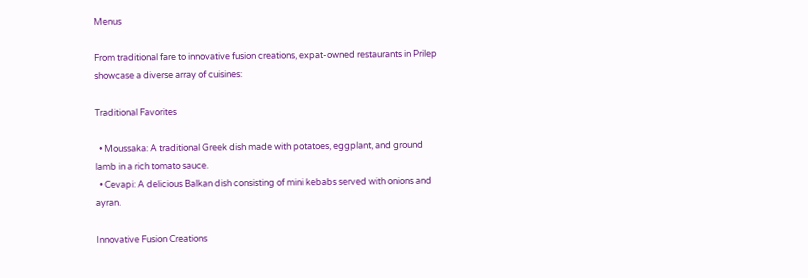Menus

From traditional fare to innovative fusion creations, expat-owned restaurants in Prilep showcase a diverse array of cuisines:

Traditional Favorites

  • Moussaka: A traditional Greek dish made with potatoes, eggplant, and ground lamb in a rich tomato sauce.
  • Cevapi: A delicious Balkan dish consisting of mini kebabs served with onions and ayran.

Innovative Fusion Creations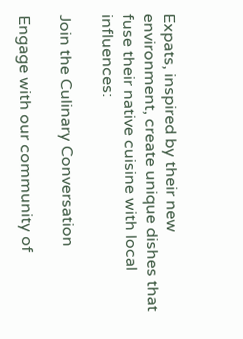Expats, inspired by their new environment, create unique dishes that fuse their native cuisine with local influences:

Join the Culinary Conversation

Engage with our community of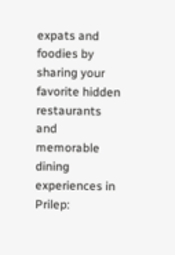expats and foodies by sharing your favorite hidden restaurants and memorable dining experiences in Prilep: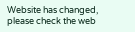Website has changed, please check the web